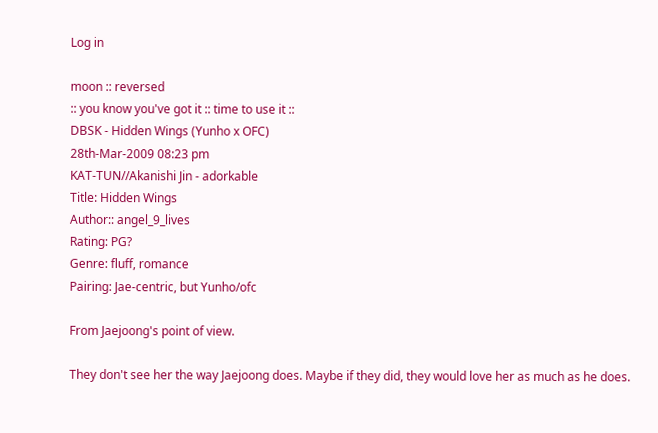Log in

moon :: reversed
:: you know you've got it :: time to use it ::
DBSK - Hidden Wings (Yunho x OFC)
28th-Mar-2009 08:23 pm
KAT-TUN//Akanishi Jin - adorkable
Title: Hidden Wings
Author:: angel_9_lives
Rating: PG?
Genre: fluff, romance
Pairing: Jae-centric, but Yunho/ofc

From Jaejoong's point of view.

They don't see her the way Jaejoong does. Maybe if they did, they would love her as much as he does.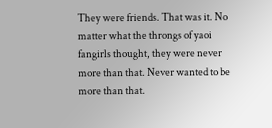They were friends. That was it. No matter what the throngs of yaoi fangirls thought, they were never more than that. Never wanted to be more than that.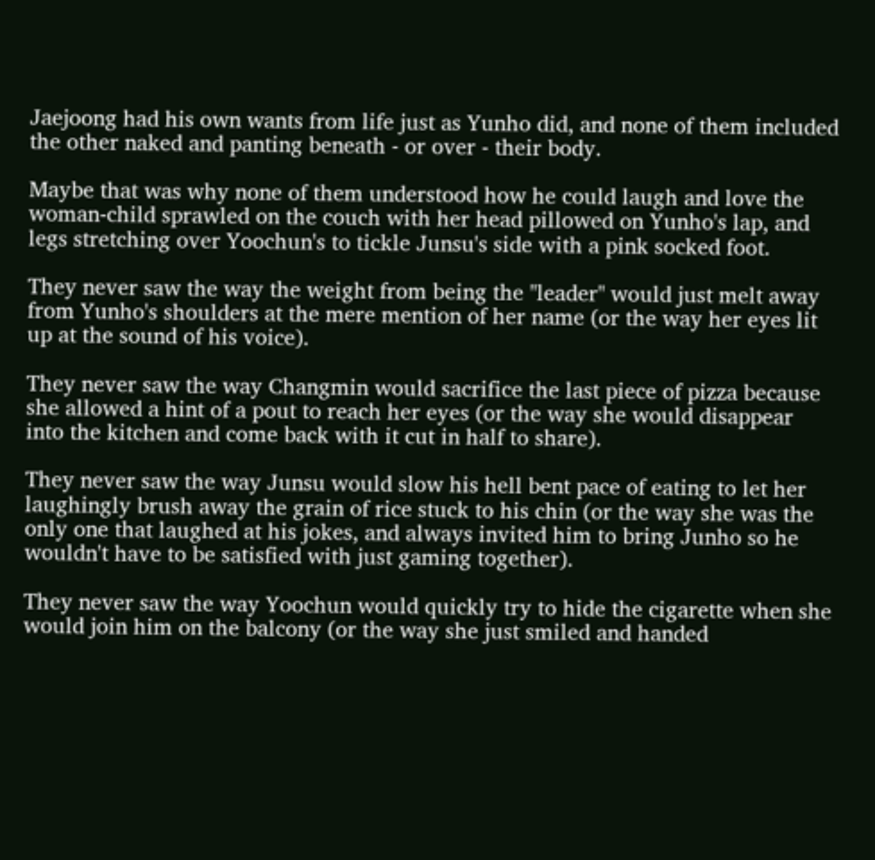Jaejoong had his own wants from life just as Yunho did, and none of them included the other naked and panting beneath - or over - their body.

Maybe that was why none of them understood how he could laugh and love the woman-child sprawled on the couch with her head pillowed on Yunho's lap, and legs stretching over Yoochun's to tickle Junsu's side with a pink socked foot.

They never saw the way the weight from being the "leader" would just melt away from Yunho's shoulders at the mere mention of her name (or the way her eyes lit up at the sound of his voice).

They never saw the way Changmin would sacrifice the last piece of pizza because she allowed a hint of a pout to reach her eyes (or the way she would disappear into the kitchen and come back with it cut in half to share).

They never saw the way Junsu would slow his hell bent pace of eating to let her laughingly brush away the grain of rice stuck to his chin (or the way she was the only one that laughed at his jokes, and always invited him to bring Junho so he wouldn't have to be satisfied with just gaming together).

They never saw the way Yoochun would quickly try to hide the cigarette when she would join him on the balcony (or the way she just smiled and handed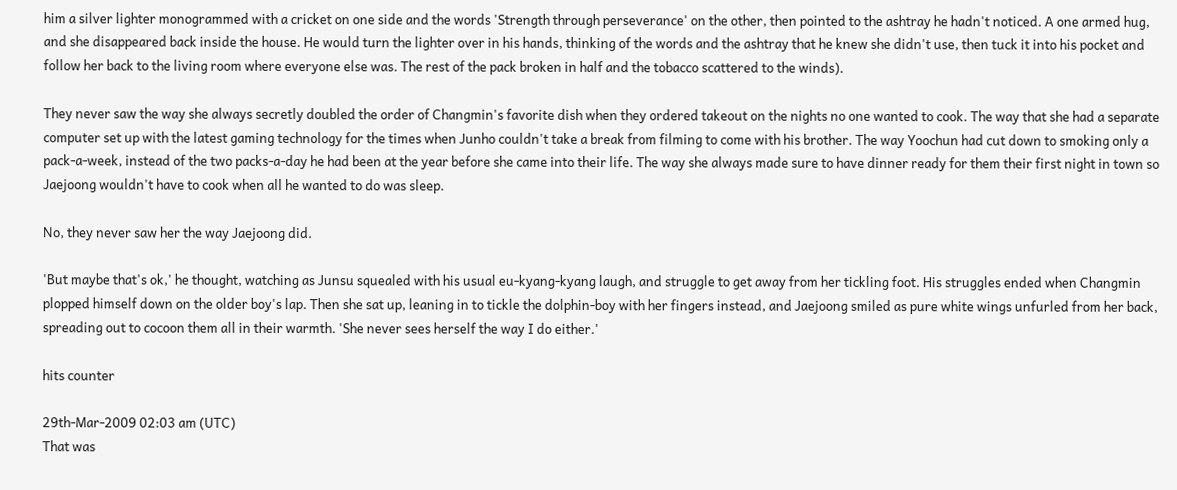him a silver lighter monogrammed with a cricket on one side and the words 'Strength through perseverance' on the other, then pointed to the ashtray he hadn't noticed. A one armed hug, and she disappeared back inside the house. He would turn the lighter over in his hands, thinking of the words and the ashtray that he knew she didn't use, then tuck it into his pocket and follow her back to the living room where everyone else was. The rest of the pack broken in half and the tobacco scattered to the winds).

They never saw the way she always secretly doubled the order of Changmin's favorite dish when they ordered takeout on the nights no one wanted to cook. The way that she had a separate computer set up with the latest gaming technology for the times when Junho couldn't take a break from filming to come with his brother. The way Yoochun had cut down to smoking only a pack-a-week, instead of the two packs-a-day he had been at the year before she came into their life. The way she always made sure to have dinner ready for them their first night in town so Jaejoong wouldn't have to cook when all he wanted to do was sleep.

No, they never saw her the way Jaejoong did.

'But maybe that's ok,' he thought, watching as Junsu squealed with his usual eu-kyang-kyang laugh, and struggle to get away from her tickling foot. His struggles ended when Changmin plopped himself down on the older boy's lap. Then she sat up, leaning in to tickle the dolphin-boy with her fingers instead, and Jaejoong smiled as pure white wings unfurled from her back, spreading out to cocoon them all in their warmth. 'She never sees herself the way I do either.'

hits counter

29th-Mar-2009 02:03 am (UTC)
That was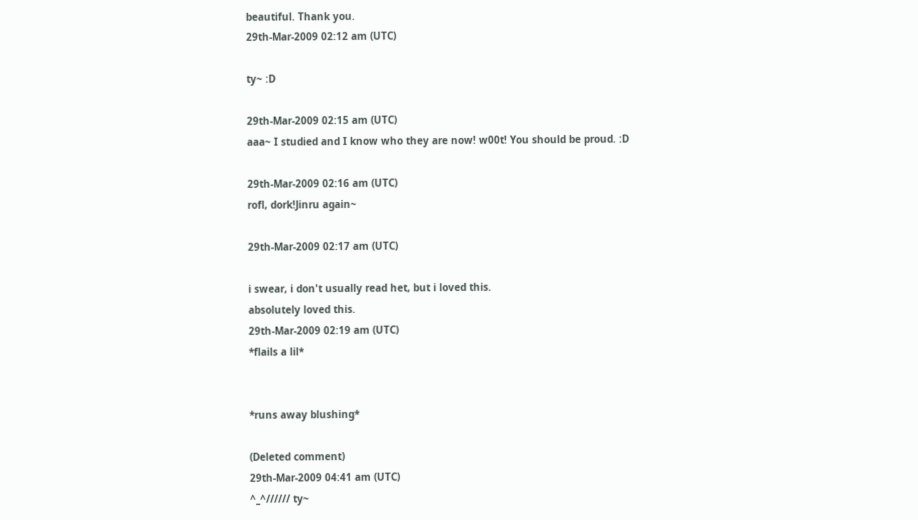beautiful. Thank you.
29th-Mar-2009 02:12 am (UTC)

ty~ :D

29th-Mar-2009 02:15 am (UTC)
aaa~ I studied and I know who they are now! w00t! You should be proud. :D

29th-Mar-2009 02:16 am (UTC)
rofl, dork!Jinru again~

29th-Mar-2009 02:17 am (UTC)

i swear, i don't usually read het, but i loved this.
absolutely loved this.
29th-Mar-2009 02:19 am (UTC)
*flails a lil*


*runs away blushing*

(Deleted comment)
29th-Mar-2009 04:41 am (UTC)
^_^////// ty~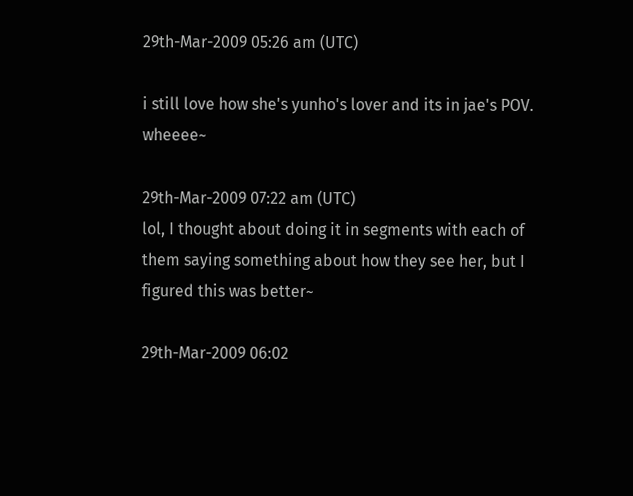29th-Mar-2009 05:26 am (UTC)

i still love how she's yunho's lover and its in jae's POV. wheeee~

29th-Mar-2009 07:22 am (UTC)
lol, I thought about doing it in segments with each of them saying something about how they see her, but I figured this was better~

29th-Mar-2009 06:02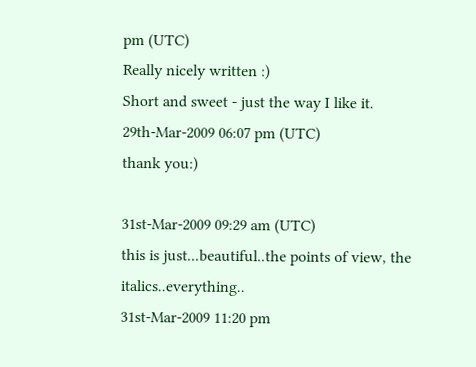pm (UTC)
Really nicely written :)
Short and sweet - just the way I like it.
29th-Mar-2009 06:07 pm (UTC)
thank you:)

31st-Mar-2009 09:29 am (UTC)
this is just...beautiful..the points of view, the italics..everything..
31st-Mar-2009 11:20 pm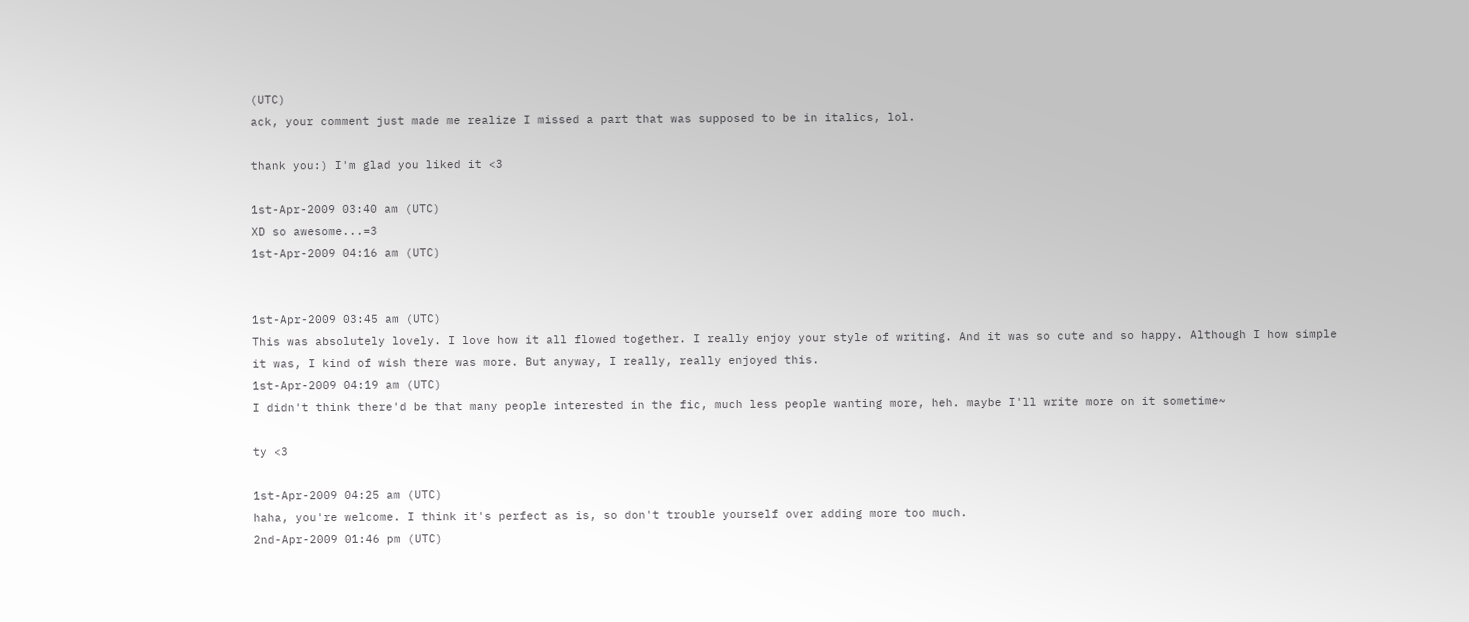(UTC)
ack, your comment just made me realize I missed a part that was supposed to be in italics, lol.

thank you:) I'm glad you liked it <3

1st-Apr-2009 03:40 am (UTC)
XD so awesome...=3
1st-Apr-2009 04:16 am (UTC)


1st-Apr-2009 03:45 am (UTC)
This was absolutely lovely. I love how it all flowed together. I really enjoy your style of writing. And it was so cute and so happy. Although I how simple it was, I kind of wish there was more. But anyway, I really, really enjoyed this.
1st-Apr-2009 04:19 am (UTC)
I didn't think there'd be that many people interested in the fic, much less people wanting more, heh. maybe I'll write more on it sometime~

ty <3

1st-Apr-2009 04:25 am (UTC)
haha, you're welcome. I think it's perfect as is, so don't trouble yourself over adding more too much.
2nd-Apr-2009 01:46 pm (UTC)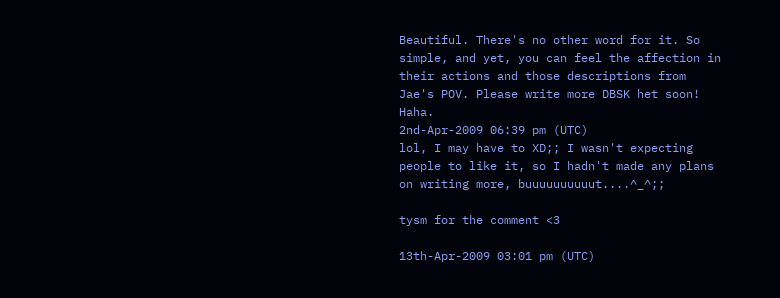Beautiful. There's no other word for it. So simple, and yet, you can feel the affection in their actions and those descriptions from Jae's POV. Please write more DBSK het soon! Haha.
2nd-Apr-2009 06:39 pm (UTC)
lol, I may have to XD;; I wasn't expecting people to like it, so I hadn't made any plans on writing more, buuuuuuuuuut....^_^;;

tysm for the comment <3

13th-Apr-2009 03:01 pm (UTC)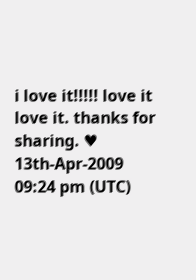i love it!!!!! love it love it. thanks for sharing. ♥
13th-Apr-2009 09:24 pm (UTC)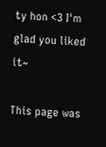ty hon <3 I'm glad you liked it~

This page was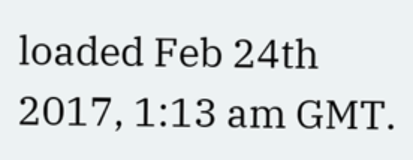loaded Feb 24th 2017, 1:13 am GMT.